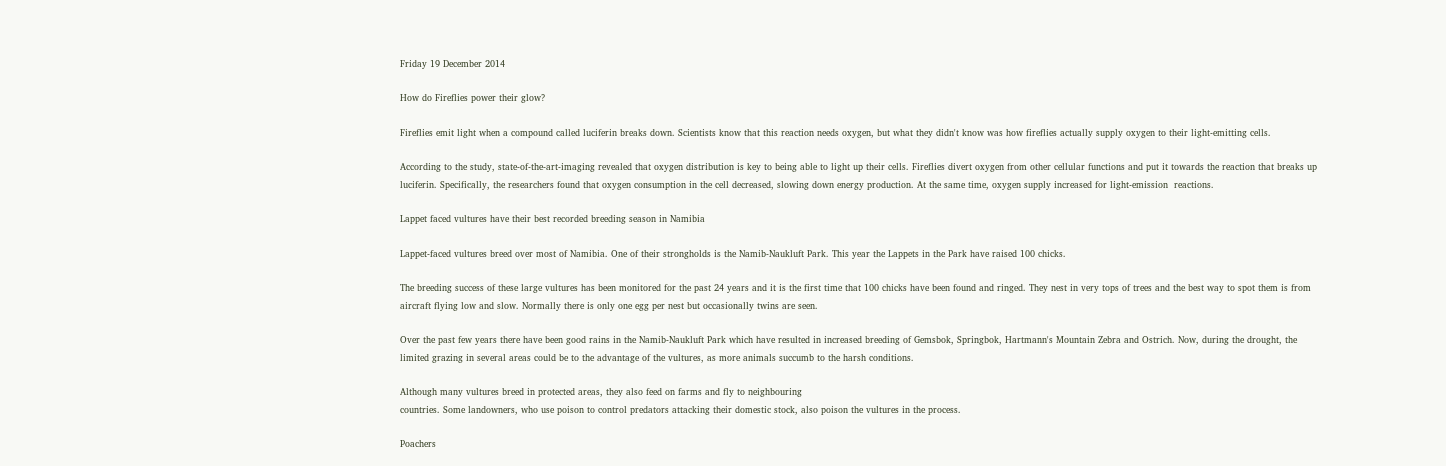Friday 19 December 2014

How do Fireflies power their glow?

Fireflies emit light when a compound called luciferin breaks down. Scientists know that this reaction needs oxygen, but what they didn't know was how fireflies actually supply oxygen to their light-emitting cells.

According to the study, state-of-the-art-imaging revealed that oxygen distribution is key to being able to light up their cells. Fireflies divert oxygen from other cellular functions and put it towards the reaction that breaks up luciferin. Specifically, the researchers found that oxygen consumption in the cell decreased, slowing down energy production. At the same time, oxygen supply increased for light-emission  reactions.

Lappet faced vultures have their best recorded breeding season in Namibia

Lappet-faced vultures breed over most of Namibia. One of their strongholds is the Namib-Naukluft Park. This year the Lappets in the Park have raised 100 chicks.

The breeding success of these large vultures has been monitored for the past 24 years and it is the first time that 100 chicks have been found and ringed. They nest in very tops of trees and the best way to spot them is from aircraft flying low and slow. Normally there is only one egg per nest but occasionally twins are seen.

Over the past few years there have been good rains in the Namib-Naukluft Park which have resulted in increased breeding of Gemsbok, Springbok, Hartmann's Mountain Zebra and Ostrich. Now, during the drought, the limited grazing in several areas could be to the advantage of the vultures, as more animals succumb to the harsh conditions.

Although many vultures breed in protected areas, they also feed on farms and fly to neighbouring
countries. Some landowners, who use poison to control predators attacking their domestic stock, also poison the vultures in the process.

Poachers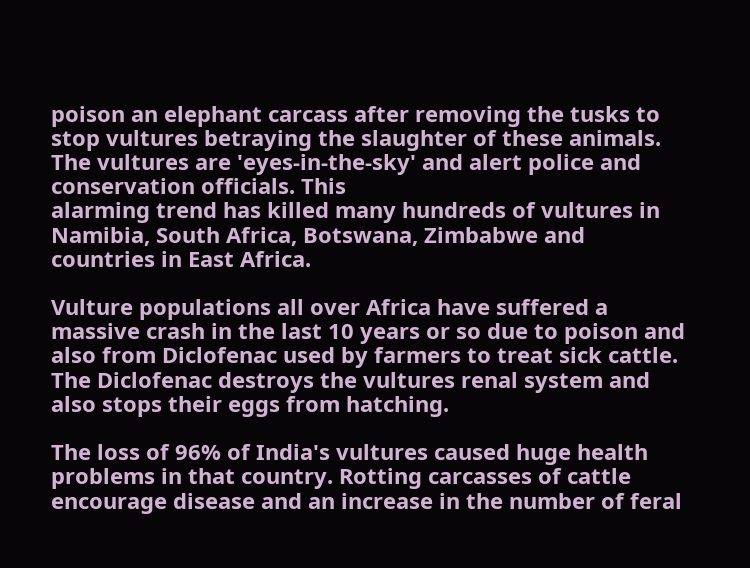poison an elephant carcass after removing the tusks to stop vultures betraying the slaughter of these animals. The vultures are 'eyes-in-the-sky' and alert police and conservation officials. This
alarming trend has killed many hundreds of vultures in Namibia, South Africa, Botswana, Zimbabwe and countries in East Africa.

Vulture populations all over Africa have suffered a massive crash in the last 10 years or so due to poison and also from Diclofenac used by farmers to treat sick cattle. The Diclofenac destroys the vultures renal system and also stops their eggs from hatching.

The loss of 96% of India's vultures caused huge health problems in that country. Rotting carcasses of cattle encourage disease and an increase in the number of feral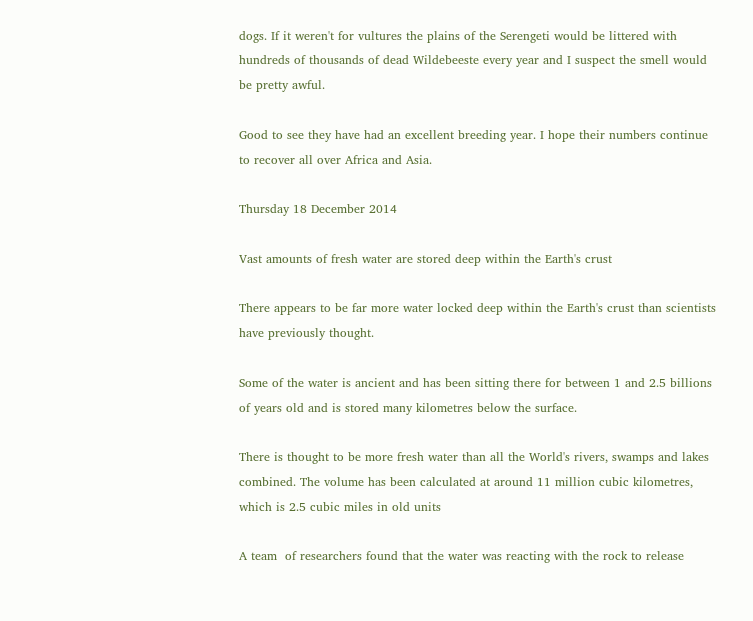dogs. If it weren't for vultures the plains of the Serengeti would be littered with hundreds of thousands of dead Wildebeeste every year and I suspect the smell would be pretty awful.

Good to see they have had an excellent breeding year. I hope their numbers continue to recover all over Africa and Asia.

Thursday 18 December 2014

Vast amounts of fresh water are stored deep within the Earth's crust

There appears to be far more water locked deep within the Earth's crust than scientists have previously thought.

Some of the water is ancient and has been sitting there for between 1 and 2.5 billions of years old and is stored many kilometres below the surface.

There is thought to be more fresh water than all the World's rivers, swamps and lakes combined. The volume has been calculated at around 11 million cubic kilometres, which is 2.5 cubic miles in old units

A team  of researchers found that the water was reacting with the rock to release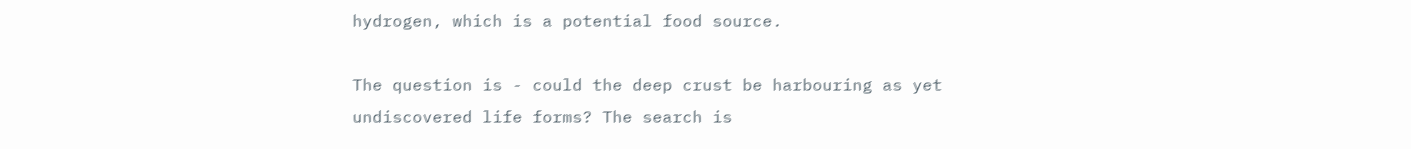hydrogen, which is a potential food source.

The question is - could the deep crust be harbouring as yet undiscovered life forms? The search is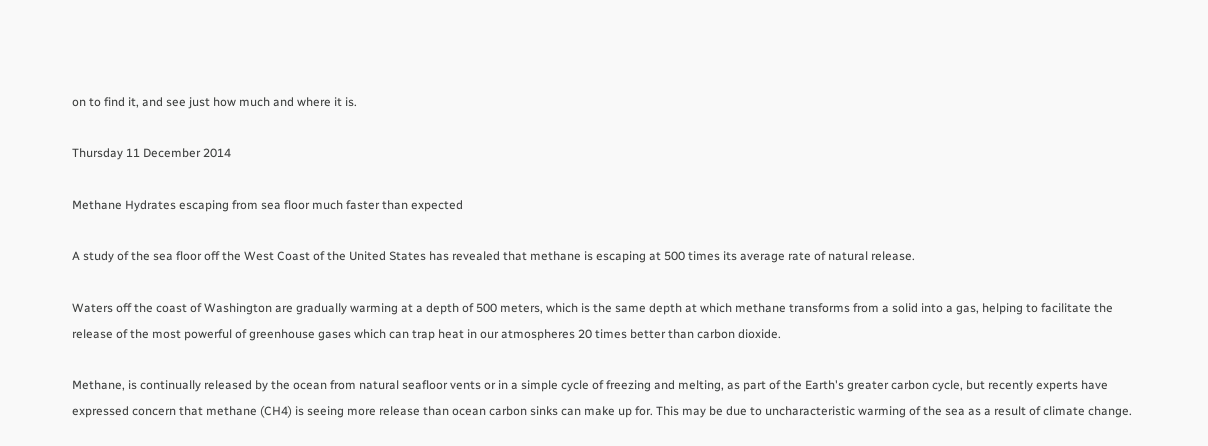on to find it, and see just how much and where it is.

Thursday 11 December 2014

Methane Hydrates escaping from sea floor much faster than expected

A study of the sea floor off the West Coast of the United States has revealed that methane is escaping at 500 times its average rate of natural release.

Waters off the coast of Washington are gradually warming at a depth of 500 meters, which is the same depth at which methane transforms from a solid into a gas, helping to facilitate the release of the most powerful of greenhouse gases which can trap heat in our atmospheres 20 times better than carbon dioxide.

Methane, is continually released by the ocean from natural seafloor vents or in a simple cycle of freezing and melting, as part of the Earth's greater carbon cycle, but recently experts have expressed concern that methane (CH4) is seeing more release than ocean carbon sinks can make up for. This may be due to uncharacteristic warming of the sea as a result of climate change.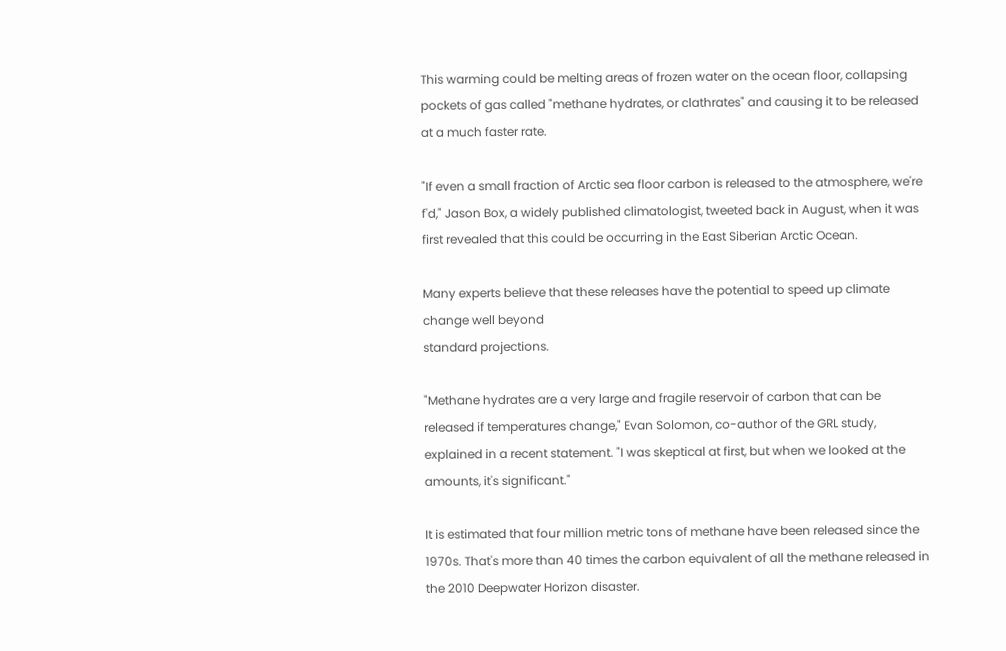This warming could be melting areas of frozen water on the ocean floor, collapsing pockets of gas called "methane hydrates, or clathrates" and causing it to be released at a much faster rate.

"If even a small fraction of Arctic sea floor carbon is released to the atmosphere, we're f'd," Jason Box, a widely published climatologist, tweeted back in August, when it was first revealed that this could be occurring in the East Siberian Arctic Ocean.

Many experts believe that these releases have the potential to speed up climate change well beyond
standard projections.

"Methane hydrates are a very large and fragile reservoir of carbon that can be released if temperatures change," Evan Solomon, co-author of the GRL study, explained in a recent statement. "I was skeptical at first, but when we looked at the amounts, it's significant."

It is estimated that four million metric tons of methane have been released since the 1970s. That's more than 40 times the carbon equivalent of all the methane released in the 2010 Deepwater Horizon disaster.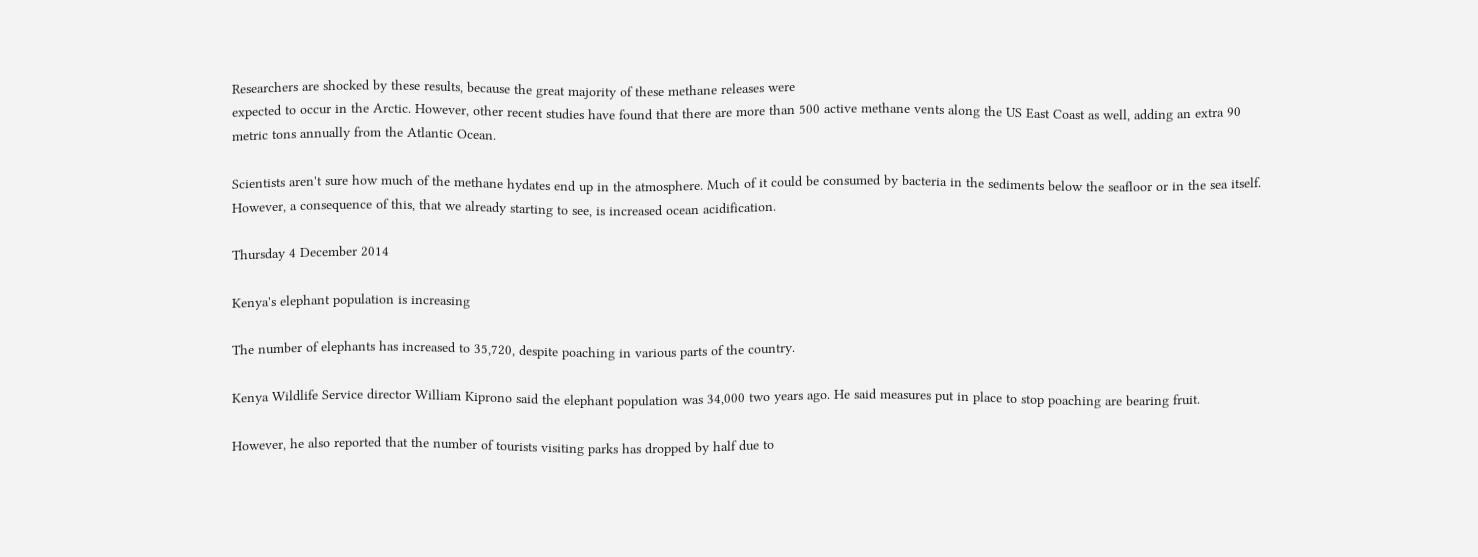Researchers are shocked by these results, because the great majority of these methane releases were
expected to occur in the Arctic. However, other recent studies have found that there are more than 500 active methane vents along the US East Coast as well, adding an extra 90 metric tons annually from the Atlantic Ocean.

Scientists aren't sure how much of the methane hydates end up in the atmosphere. Much of it could be consumed by bacteria in the sediments below the seafloor or in the sea itself.  However, a consequence of this, that we already starting to see, is increased ocean acidification.

Thursday 4 December 2014

Kenya's elephant population is increasing

The number of elephants has increased to 35,720, despite poaching in various parts of the country.

Kenya Wildlife Service director William Kiprono said the elephant population was 34,000 two years ago. He said measures put in place to stop poaching are bearing fruit.

However, he also reported that the number of tourists visiting parks has dropped by half due to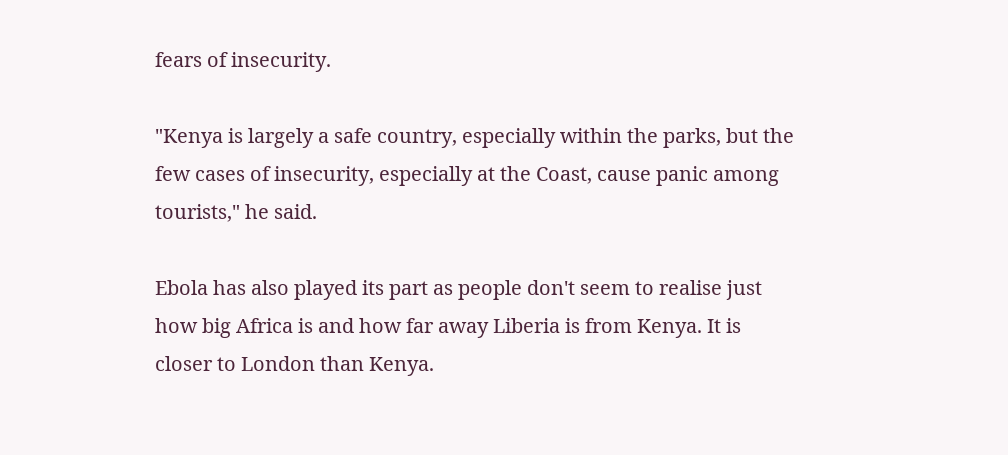fears of insecurity.

"Kenya is largely a safe country, especially within the parks, but the few cases of insecurity, especially at the Coast, cause panic among tourists," he said.

Ebola has also played its part as people don't seem to realise just how big Africa is and how far away Liberia is from Kenya. It is closer to London than Kenya.